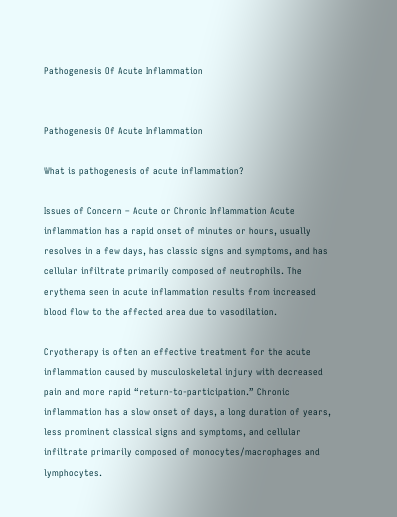Pathogenesis Of Acute Inflammation


Pathogenesis Of Acute Inflammation

What is pathogenesis of acute inflammation?

Issues of Concern – Acute or Chronic Inflammation Acute inflammation has a rapid onset of minutes or hours, usually resolves in a few days, has classic signs and symptoms, and has cellular infiltrate primarily composed of neutrophils. The erythema seen in acute inflammation results from increased blood flow to the affected area due to vasodilation.

Cryotherapy is often an effective treatment for the acute inflammation caused by musculoskeletal injury with decreased pain and more rapid “return-to-participation.” Chronic inflammation has a slow onset of days, a long duration of years, less prominent classical signs and symptoms, and cellular infiltrate primarily composed of monocytes/macrophages and lymphocytes.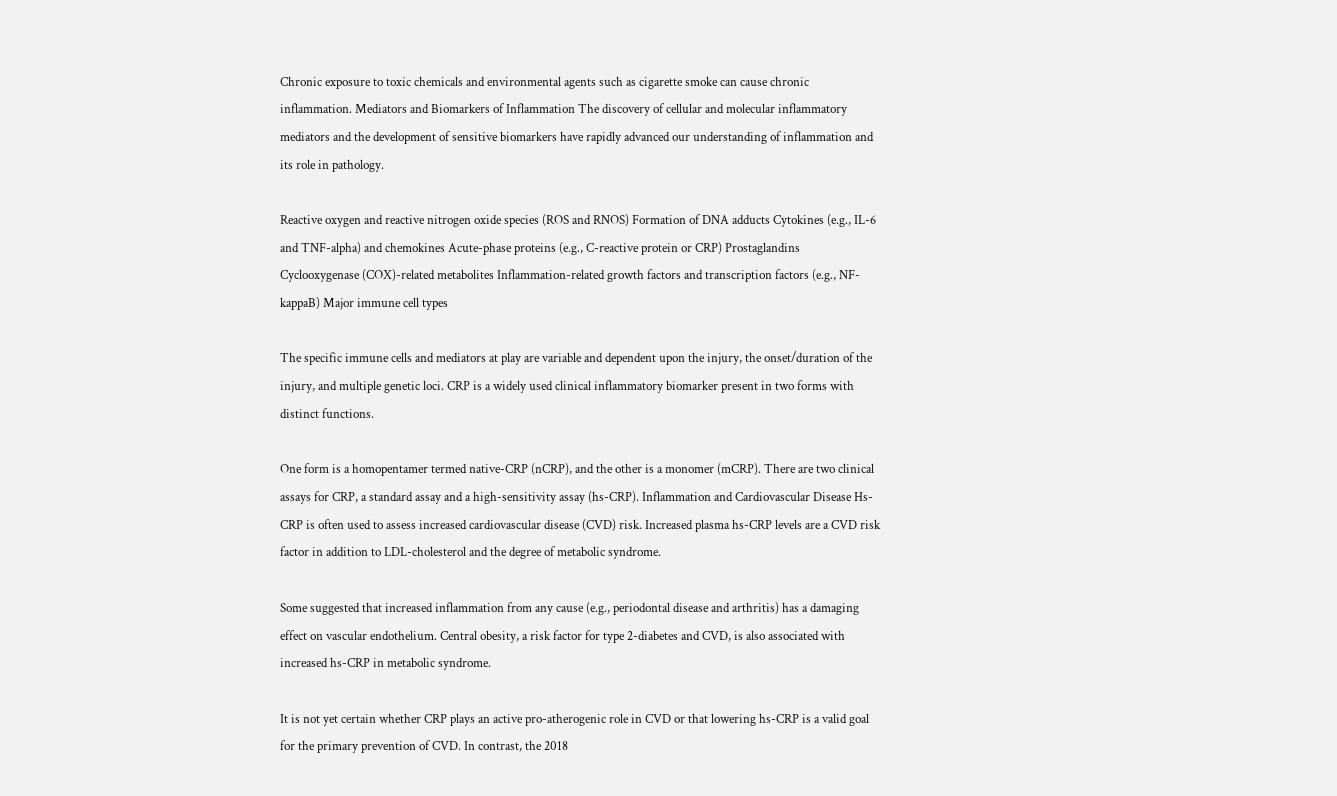Chronic exposure to toxic chemicals and environmental agents such as cigarette smoke can cause chronic inflammation. Mediators and Biomarkers of Inflammation The discovery of cellular and molecular inflammatory mediators and the development of sensitive biomarkers have rapidly advanced our understanding of inflammation and its role in pathology.

Reactive oxygen and reactive nitrogen oxide species (ROS and RNOS) Formation of DNA adducts Cytokines (e.g., IL-6 and TNF-alpha) and chemokines Acute-phase proteins (e.g., C-reactive protein or CRP) Prostaglandins Cyclooxygenase (COX)-related metabolites Inflammation-related growth factors and transcription factors (e.g., NF-kappaB) Major immune cell types

The specific immune cells and mediators at play are variable and dependent upon the injury, the onset/duration of the injury, and multiple genetic loci. CRP is a widely used clinical inflammatory biomarker present in two forms with distinct functions.

One form is a homopentamer termed native-CRP (nCRP), and the other is a monomer (mCRP). There are two clinical assays for CRP, a standard assay and a high-sensitivity assay (hs-CRP). Inflammation and Cardiovascular Disease Hs-CRP is often used to assess increased cardiovascular disease (CVD) risk. Increased plasma hs-CRP levels are a CVD risk factor in addition to LDL-cholesterol and the degree of metabolic syndrome.

Some suggested that increased inflammation from any cause (e.g., periodontal disease and arthritis) has a damaging effect on vascular endothelium. Central obesity, a risk factor for type 2-diabetes and CVD, is also associated with increased hs-CRP in metabolic syndrome.

It is not yet certain whether CRP plays an active pro-atherogenic role in CVD or that lowering hs-CRP is a valid goal for the primary prevention of CVD. In contrast, the 2018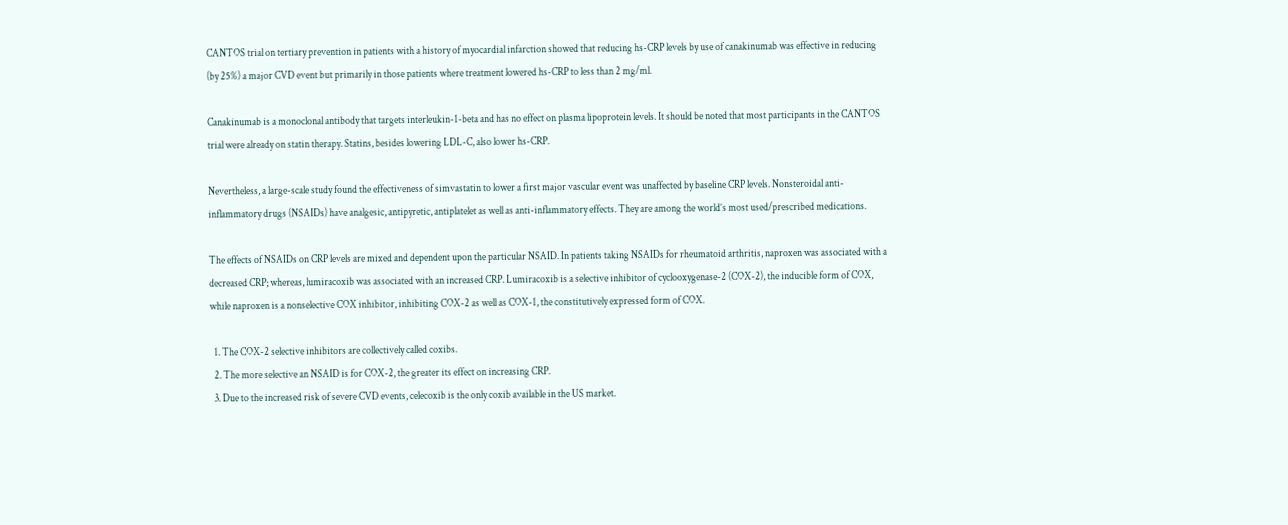CANTOS trial on tertiary prevention in patients with a history of myocardial infarction showed that reducing hs-CRP levels by use of canakinumab was effective in reducing (by 25%) a major CVD event but primarily in those patients where treatment lowered hs-CRP to less than 2 mg/ml.

Canakinumab is a monoclonal antibody that targets interleukin-1-beta and has no effect on plasma lipoprotein levels. It should be noted that most participants in the CANTOS trial were already on statin therapy. Statins, besides lowering LDL-C, also lower hs-CRP.

Nevertheless, a large-scale study found the effectiveness of simvastatin to lower a first major vascular event was unaffected by baseline CRP levels. Nonsteroidal anti-inflammatory drugs (NSAIDs) have analgesic, antipyretic, antiplatelet as well as anti-inflammatory effects. They are among the world’s most used/prescribed medications.

The effects of NSAIDs on CRP levels are mixed and dependent upon the particular NSAID. In patients taking NSAIDs for rheumatoid arthritis, naproxen was associated with a decreased CRP; whereas, lumiracoxib was associated with an increased CRP. Lumiracoxib is a selective inhibitor of cyclooxygenase-2 (COX-2), the inducible form of COX, while naproxen is a nonselective COX inhibitor, inhibiting COX-2 as well as COX-1, the constitutively expressed form of COX.

  1. The COX-2 selective inhibitors are collectively called coxibs.
  2. The more selective an NSAID is for COX-2, the greater its effect on increasing CRP.
  3. Due to the increased risk of severe CVD events, celecoxib is the only coxib available in the US market.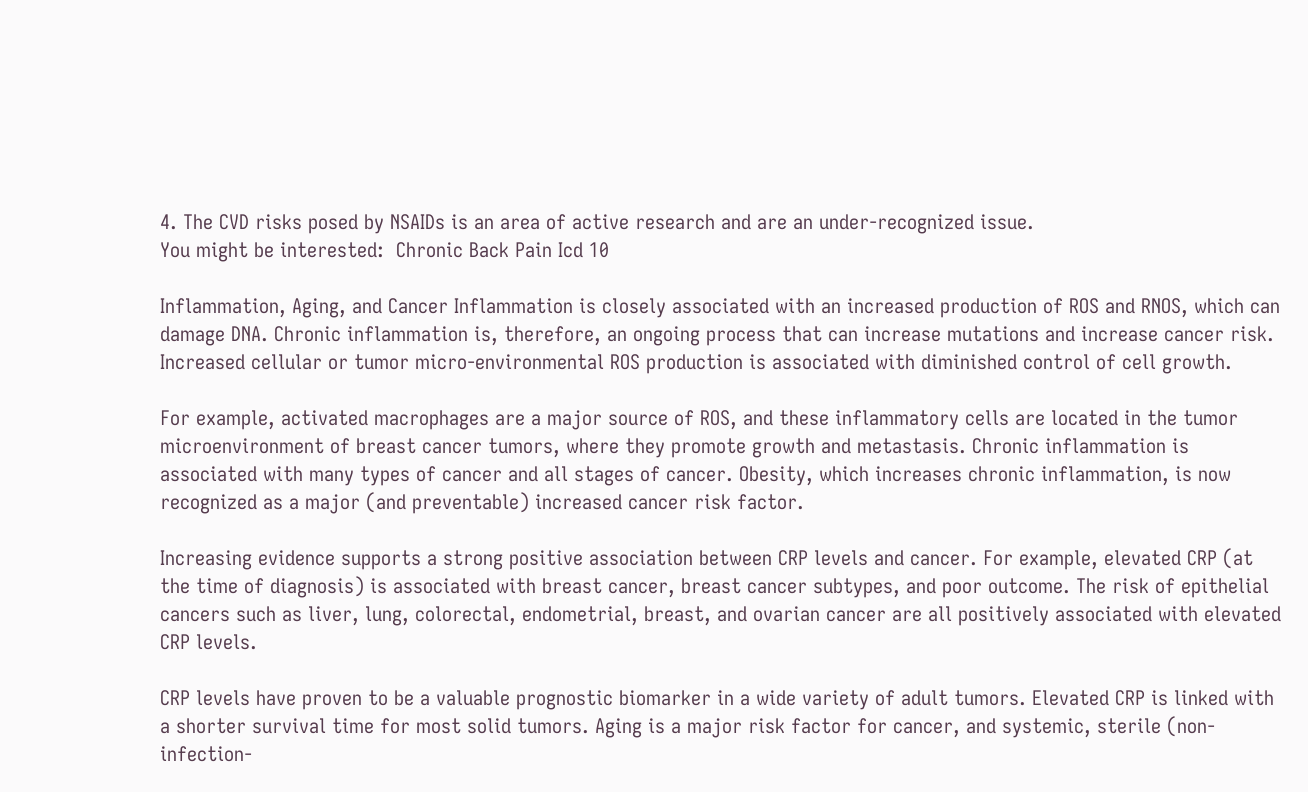4. The CVD risks posed by NSAIDs is an area of active research and are an under-recognized issue.
You might be interested:  Chronic Back Pain Icd 10

Inflammation, Aging, and Cancer Inflammation is closely associated with an increased production of ROS and RNOS, which can damage DNA. Chronic inflammation is, therefore, an ongoing process that can increase mutations and increase cancer risk. Increased cellular or tumor micro-environmental ROS production is associated with diminished control of cell growth.

For example, activated macrophages are a major source of ROS, and these inflammatory cells are located in the tumor microenvironment of breast cancer tumors, where they promote growth and metastasis. Chronic inflammation is associated with many types of cancer and all stages of cancer. Obesity, which increases chronic inflammation, is now recognized as a major (and preventable) increased cancer risk factor.

Increasing evidence supports a strong positive association between CRP levels and cancer. For example, elevated CRP (at the time of diagnosis) is associated with breast cancer, breast cancer subtypes, and poor outcome. The risk of epithelial cancers such as liver, lung, colorectal, endometrial, breast, and ovarian cancer are all positively associated with elevated CRP levels.

CRP levels have proven to be a valuable prognostic biomarker in a wide variety of adult tumors. Elevated CRP is linked with a shorter survival time for most solid tumors. Aging is a major risk factor for cancer, and systemic, sterile (non-infection-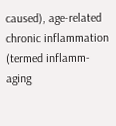caused), age-related chronic inflammation (termed inflamm-aging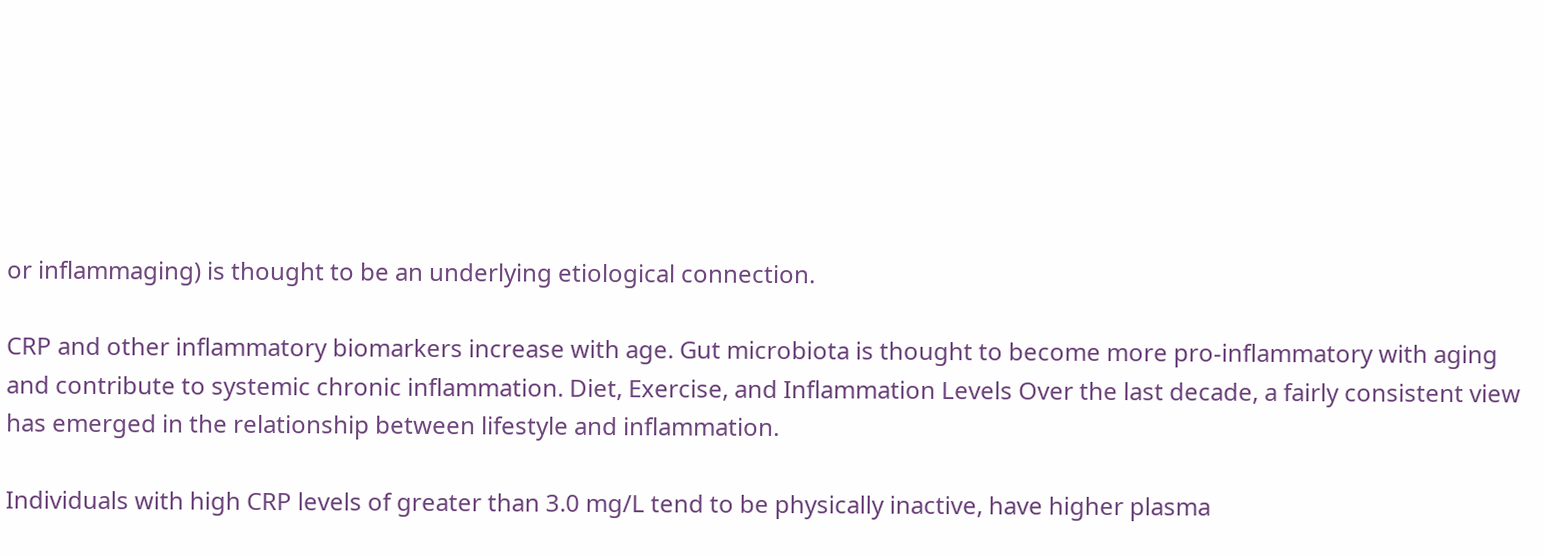or inflammaging) is thought to be an underlying etiological connection.

CRP and other inflammatory biomarkers increase with age. Gut microbiota is thought to become more pro-inflammatory with aging and contribute to systemic chronic inflammation. Diet, Exercise, and Inflammation Levels Over the last decade, a fairly consistent view has emerged in the relationship between lifestyle and inflammation.

Individuals with high CRP levels of greater than 3.0 mg/L tend to be physically inactive, have higher plasma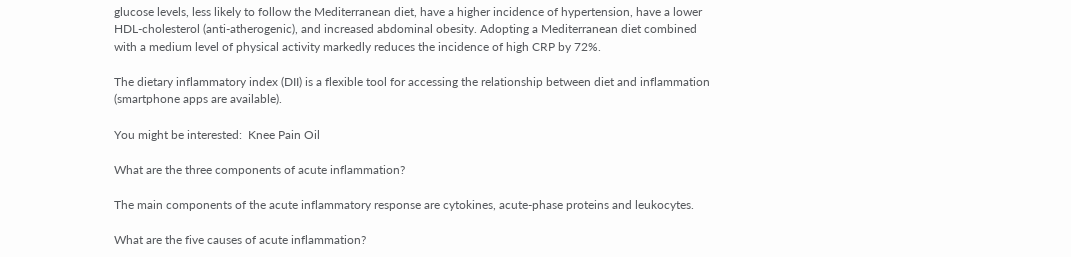glucose levels, less likely to follow the Mediterranean diet, have a higher incidence of hypertension, have a lower HDL-cholesterol (anti-atherogenic), and increased abdominal obesity. Adopting a Mediterranean diet combined with a medium level of physical activity markedly reduces the incidence of high CRP by 72%.

The dietary inflammatory index (DII) is a flexible tool for accessing the relationship between diet and inflammation (smartphone apps are available).

You might be interested:  Knee Pain Oil

What are the three components of acute inflammation?

The main components of the acute inflammatory response are cytokines, acute-phase proteins and leukocytes.

What are the five causes of acute inflammation?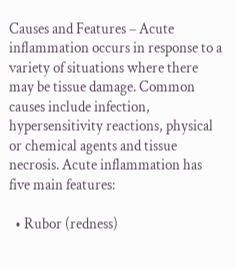Causes and Features – Acute inflammation occurs in response to a variety of situations where there may be tissue damage. Common causes include infection, hypersensitivity reactions, physical or chemical agents and tissue necrosis. Acute inflammation has five main features:

  • Rubor (redness)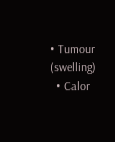• Tumour (swelling)
  • Calor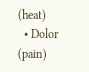(heat)
  • Dolor (pain)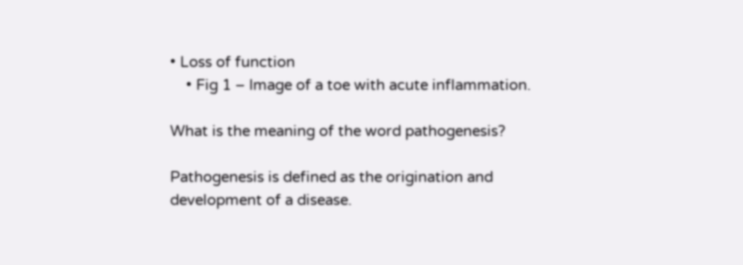• Loss of function
    • Fig 1 – Image of a toe with acute inflammation.

What is the meaning of the word pathogenesis?

Pathogenesis is defined as the origination and development of a disease.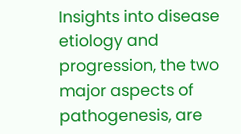Insights into disease etiology and progression, the two major aspects of pathogenesis, are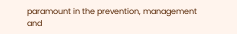paramount in the prevention, management and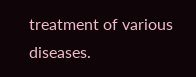treatment of various diseases.